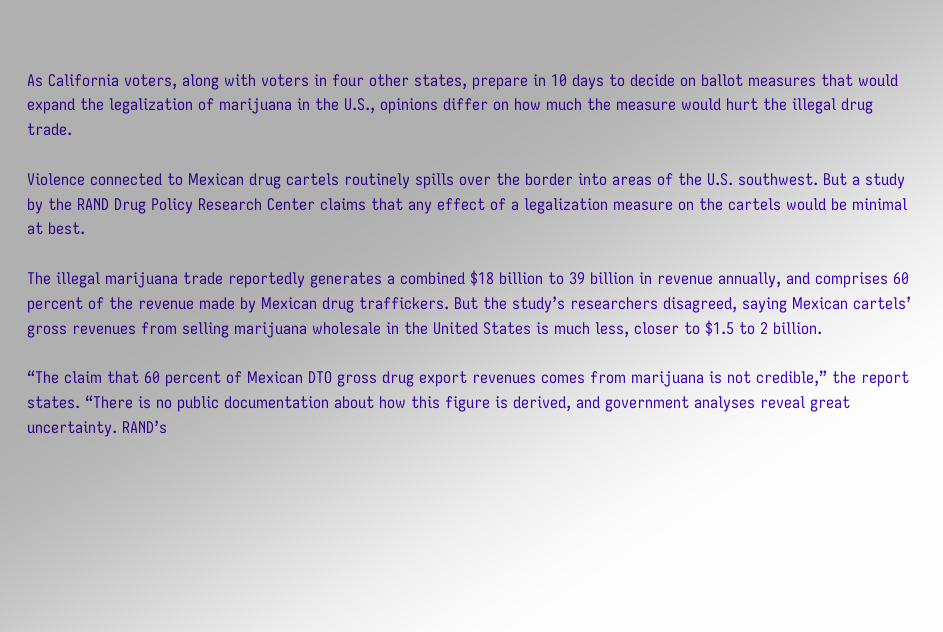As California voters, along with voters in four other states, prepare in 10 days to decide on ballot measures that would expand the legalization of marijuana in the U.S., opinions differ on how much the measure would hurt the illegal drug trade.

Violence connected to Mexican drug cartels routinely spills over the border into areas of the U.S. southwest. But a study by the RAND Drug Policy Research Center claims that any effect of a legalization measure on the cartels would be minimal at best.

The illegal marijuana trade reportedly generates a combined $18 billion to 39 billion in revenue annually, and comprises 60 percent of the revenue made by Mexican drug traffickers. But the study’s researchers disagreed, saying Mexican cartels’ gross revenues from selling marijuana wholesale in the United States is much less, closer to $1.5 to 2 billion.

“The claim that 60 percent of Mexican DTO gross drug export revenues comes from marijuana is not credible,” the report states. “There is no public documentation about how this figure is derived, and government analyses reveal great uncertainty. RAND’s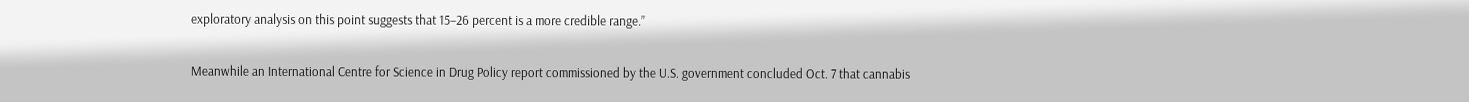exploratory analysis on this point suggests that 15–26 percent is a more credible range.”

Meanwhile an International Centre for Science in Drug Policy report commissioned by the U.S. government concluded Oct. 7 that cannabis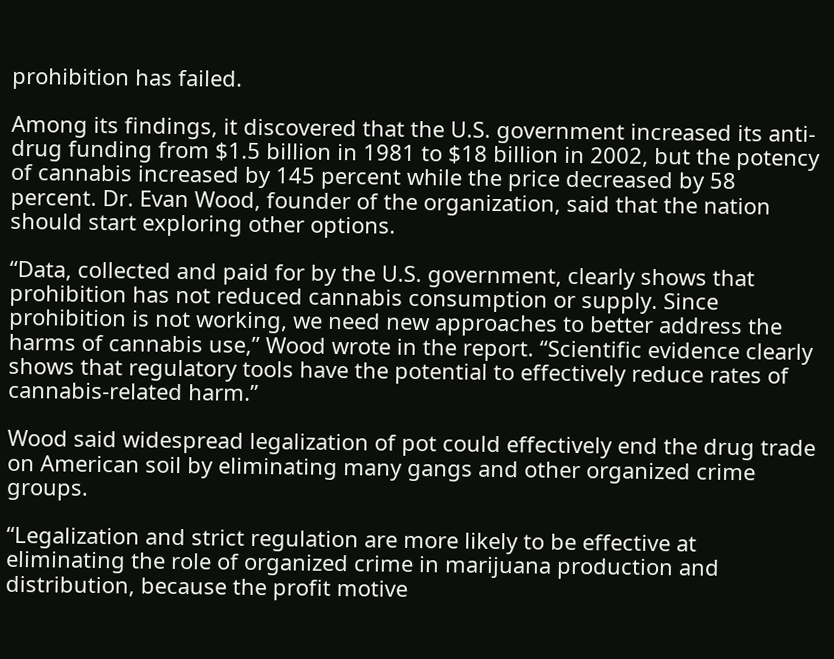prohibition has failed.

Among its findings, it discovered that the U.S. government increased its anti-drug funding from $1.5 billion in 1981 to $18 billion in 2002, but the potency of cannabis increased by 145 percent while the price decreased by 58 percent. Dr. Evan Wood, founder of the organization, said that the nation should start exploring other options.

“Data, collected and paid for by the U.S. government, clearly shows that prohibition has not reduced cannabis consumption or supply. Since prohibition is not working, we need new approaches to better address the harms of cannabis use,” Wood wrote in the report. “Scientific evidence clearly shows that regulatory tools have the potential to effectively reduce rates of cannabis-related harm.”

Wood said widespread legalization of pot could effectively end the drug trade on American soil by eliminating many gangs and other organized crime groups.

“Legalization and strict regulation are more likely to be effective at eliminating the role of organized crime in marijuana production and distribution, because the profit motive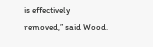is effectively removed,” said Wood.